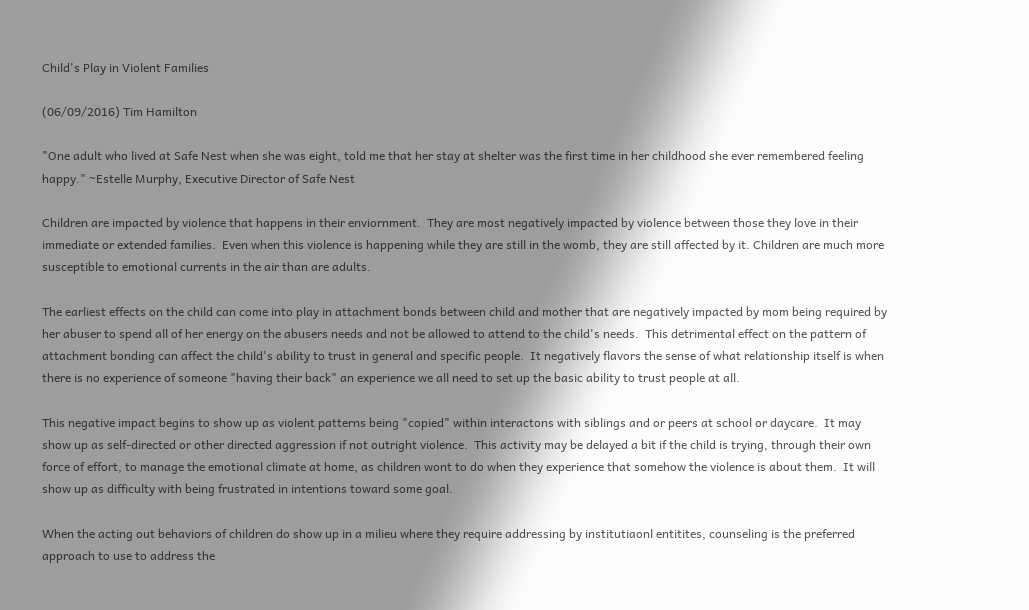Child's Play in Violent Families

(06/09/2016) Tim Hamilton

"One adult who lived at Safe Nest when she was eight, told me that her stay at shelter was the first time in her childhood she ever remembered feeling happy." ~Estelle Murphy, Executive Director of Safe Nest

Children are impacted by violence that happens in their enviornment.  They are most negatively impacted by violence between those they love in their immediate or extended families.  Even when this violence is happening while they are still in the womb, they are still affected by it. Children are much more susceptible to emotional currents in the air than are adults.

The earliest effects on the child can come into play in attachment bonds between child and mother that are negatively impacted by mom being required by her abuser to spend all of her energy on the abusers needs and not be allowed to attend to the child's needs.  This detrimental effect on the pattern of attachment bonding can affect the child's ability to trust in general and specific people.  It negatively flavors the sense of what relationship itself is when there is no experience of someone "having their back" an experience we all need to set up the basic ability to trust people at all.

This negative impact begins to show up as violent patterns being "copied" within interactons with siblings and or peers at school or daycare.  It may show up as self-directed or other directed aggression if not outright violence.  This activity may be delayed a bit if the child is trying, through their own force of effort, to manage the emotional climate at home, as children wont to do when they experience that somehow the violence is about them.  It will show up as difficulty with being frustrated in intentions toward some goal.

When the acting out behaviors of children do show up in a milieu where they require addressing by institutiaonl entitites, counseling is the preferred approach to use to address the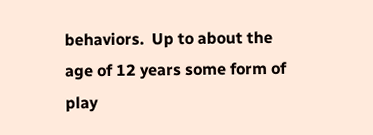behaviors.  Up to about the age of 12 years some form of play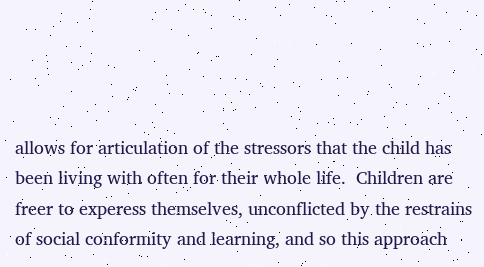allows for articulation of the stressors that the child has been living with often for their whole life.  Children are freer to experess themselves, unconflicted by the restrains of social conformity and learning, and so this approach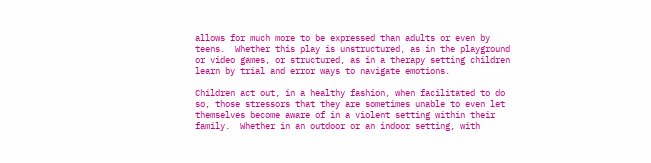allows for much more to be expressed than adults or even by teens.  Whether this play is unstructured, as in the playground or video games, or structured, as in a therapy setting children learn by trial and error ways to navigate emotions.

Children act out, in a healthy fashion, when facilitated to do so, those stressors that they are sometimes unable to even let themselves become aware of in a violent setting within their family.  Whether in an outdoor or an indoor setting, with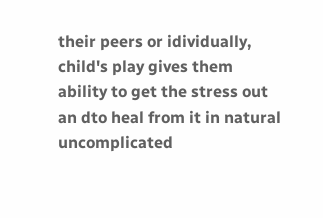their peers or idividually, child's play gives them ability to get the stress out an dto heal from it in natural uncomplicated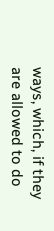ways, which, if they are allowed to do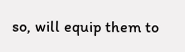so, will equip them to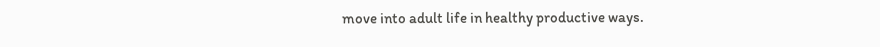move into adult life in healthy productive ways.